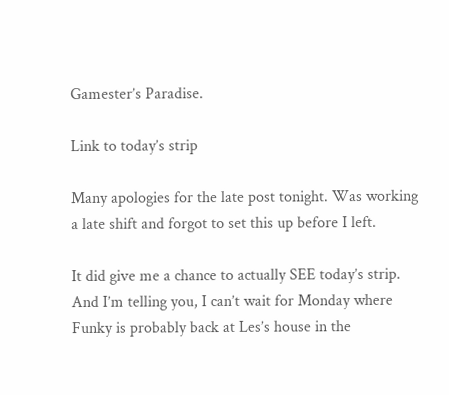Gamester’s Paradise.

Link to today’s strip

Many apologies for the late post tonight. Was working a late shift and forgot to set this up before I left.

It did give me a chance to actually SEE today’s strip. And I’m telling you, I can’t wait for Monday where Funky is probably back at Les’s house in the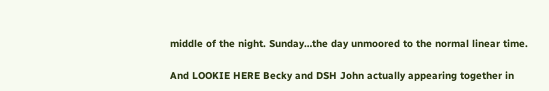middle of the night. Sunday…the day unmoored to the normal linear time.

And LOOKIE HERE Becky and DSH John actually appearing together in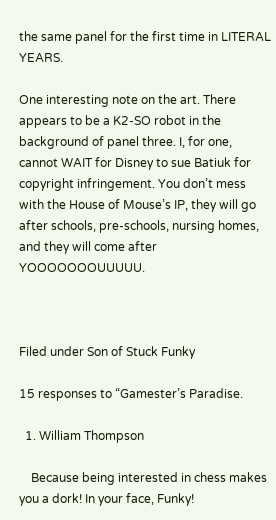the same panel for the first time in LITERAL YEARS.

One interesting note on the art. There appears to be a K2-SO robot in the background of panel three. I, for one, cannot WAIT for Disney to sue Batiuk for copyright infringement. You don’t mess with the House of Mouse’s IP, they will go after schools, pre-schools, nursing homes, and they will come after YOOOOOOOUUUUU.



Filed under Son of Stuck Funky

15 responses to “Gamester’s Paradise.

  1. William Thompson

    Because being interested in chess makes you a dork! In your face, Funky!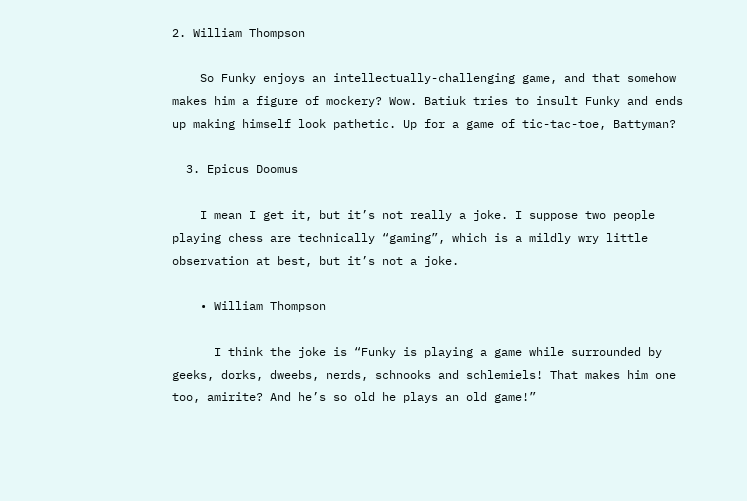2. William Thompson

    So Funky enjoys an intellectually-challenging game, and that somehow makes him a figure of mockery? Wow. Batiuk tries to insult Funky and ends up making himself look pathetic. Up for a game of tic-tac-toe, Battyman?

  3. Epicus Doomus

    I mean I get it, but it’s not really a joke. I suppose two people playing chess are technically “gaming”, which is a mildly wry little observation at best, but it’s not a joke.

    • William Thompson

      I think the joke is “Funky is playing a game while surrounded by geeks, dorks, dweebs, nerds, schnooks and schlemiels! That makes him one too, amirite? And he’s so old he plays an old game!”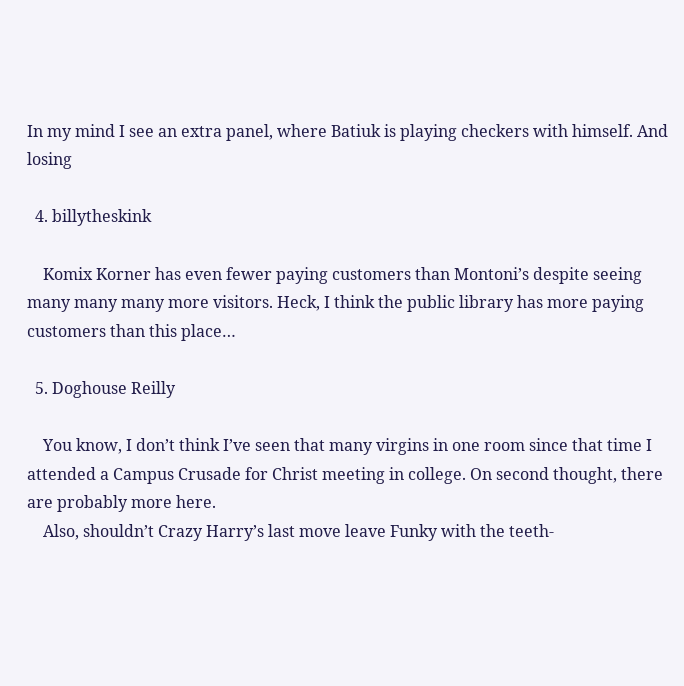In my mind I see an extra panel, where Batiuk is playing checkers with himself. And losing

  4. billytheskink

    Komix Korner has even fewer paying customers than Montoni’s despite seeing many many many more visitors. Heck, I think the public library has more paying customers than this place…

  5. Doghouse Reilly

    You know, I don’t think I’ve seen that many virgins in one room since that time I attended a Campus Crusade for Christ meeting in college. On second thought, there are probably more here.
    Also, shouldn’t Crazy Harry’s last move leave Funky with the teeth-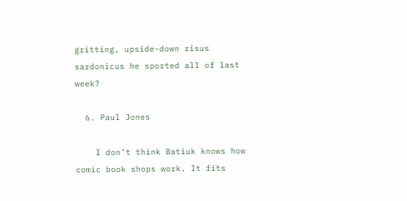gritting, upside-down risus sardonicus he sported all of last week?

  6. Paul Jones

    I don’t think Batiuk knows how comic book shops work. It fits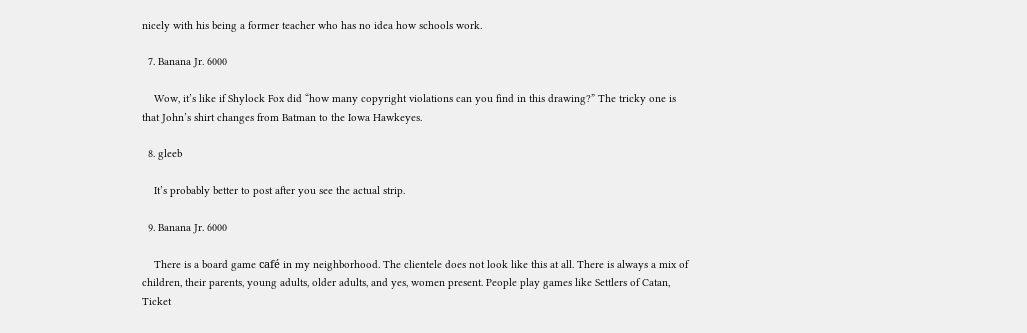nicely with his being a former teacher who has no idea how schools work.

  7. Banana Jr. 6000

    Wow, it’s like if Shylock Fox did “how many copyright violations can you find in this drawing?” The tricky one is that John’s shirt changes from Batman to the Iowa Hawkeyes.

  8. gleeb

    It’s probably better to post after you see the actual strip.

  9. Banana Jr. 6000

    There is a board game café in my neighborhood. The clientele does not look like this at all. There is always a mix of children, their parents, young adults, older adults, and yes, women present. People play games like Settlers of Catan, Ticket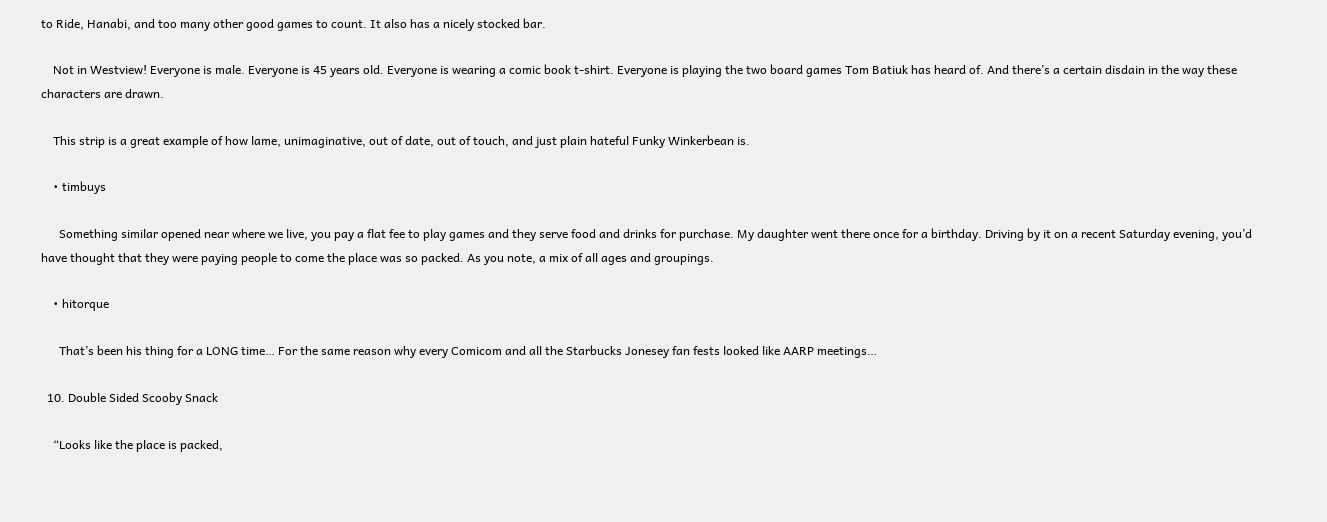to Ride, Hanabi, and too many other good games to count. It also has a nicely stocked bar.

    Not in Westview! Everyone is male. Everyone is 45 years old. Everyone is wearing a comic book t-shirt. Everyone is playing the two board games Tom Batiuk has heard of. And there’s a certain disdain in the way these characters are drawn.

    This strip is a great example of how lame, unimaginative, out of date, out of touch, and just plain hateful Funky Winkerbean is.

    • timbuys

      Something similar opened near where we live, you pay a flat fee to play games and they serve food and drinks for purchase. My daughter went there once for a birthday. Driving by it on a recent Saturday evening, you’d have thought that they were paying people to come the place was so packed. As you note, a mix of all ages and groupings.

    • hitorque

      That’s been his thing for a LONG time… For the same reason why every Comicom and all the Starbucks Jonesey fan fests looked like AARP meetings…

  10. Double Sided Scooby Snack

    “Looks like the place is packed,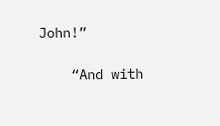John!”

    “And with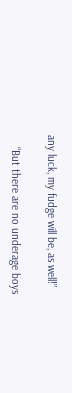any luck, my fudge will be, as well!”

    “But there are no underage boys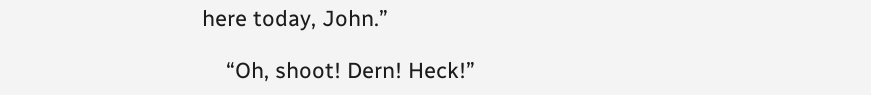here today, John.”

    “Oh, shoot! Dern! Heck!”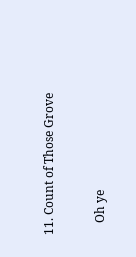11. Count of Those Grove

    Oh ye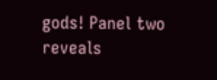gods! Panel two reveals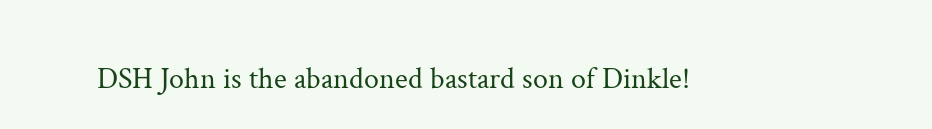DSH John is the abandoned bastard son of Dinkle!